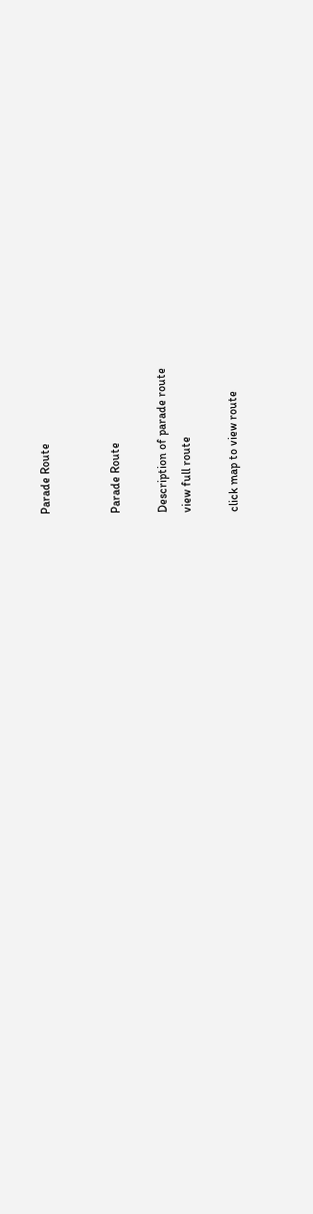Parade Route


Parade Route

Description of parade route
view full route

click map to view route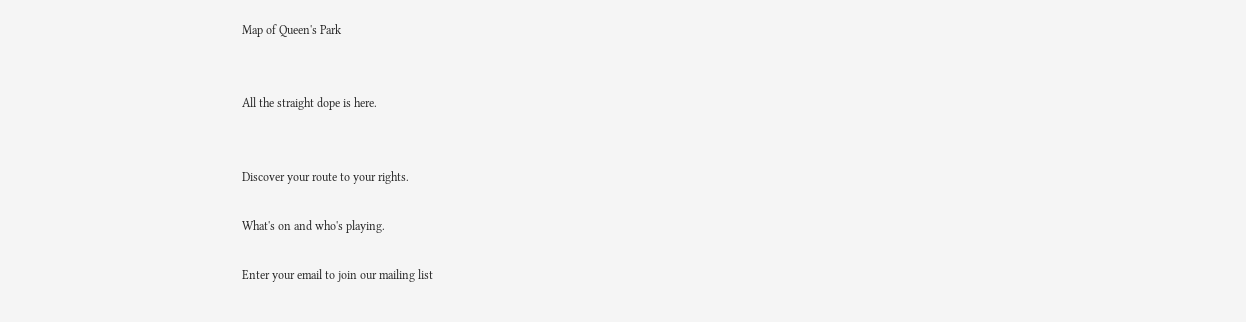Map of Queen's Park


All the straight dope is here.


Discover your route to your rights.

What's on and who's playing.

Enter your email to join our mailing list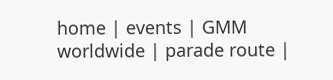home | events | GMM worldwide | parade route |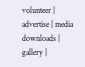volunteer | advertise | media
downloads | gallery |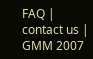FAQ | contact us | GMM 2007